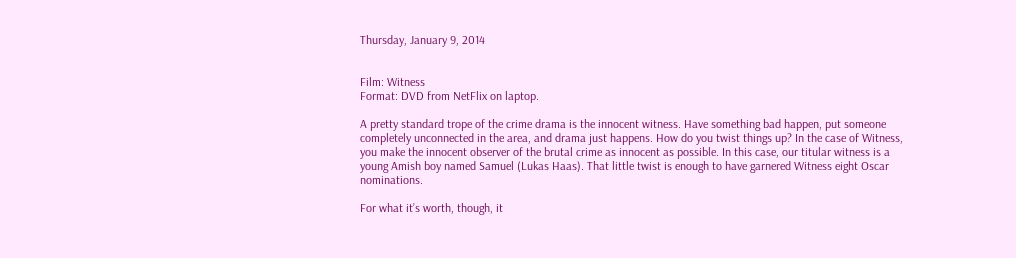Thursday, January 9, 2014


Film: Witness
Format: DVD from NetFlix on laptop.

A pretty standard trope of the crime drama is the innocent witness. Have something bad happen, put someone completely unconnected in the area, and drama just happens. How do you twist things up? In the case of Witness, you make the innocent observer of the brutal crime as innocent as possible. In this case, our titular witness is a young Amish boy named Samuel (Lukas Haas). That little twist is enough to have garnered Witness eight Oscar nominations.

For what it’s worth, though, it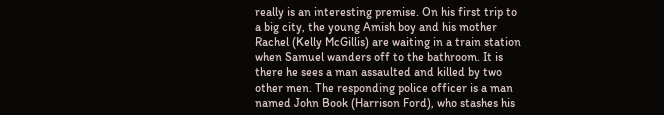really is an interesting premise. On his first trip to a big city, the young Amish boy and his mother Rachel (Kelly McGillis) are waiting in a train station when Samuel wanders off to the bathroom. It is there he sees a man assaulted and killed by two other men. The responding police officer is a man named John Book (Harrison Ford), who stashes his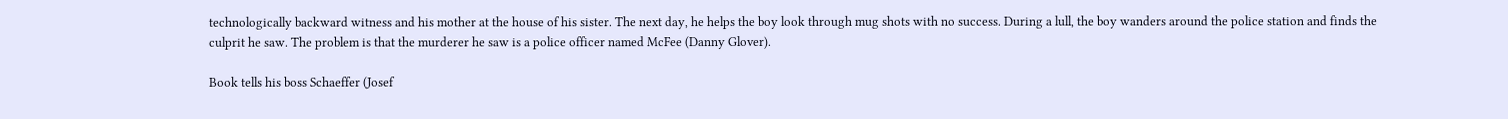technologically backward witness and his mother at the house of his sister. The next day, he helps the boy look through mug shots with no success. During a lull, the boy wanders around the police station and finds the culprit he saw. The problem is that the murderer he saw is a police officer named McFee (Danny Glover).

Book tells his boss Schaeffer (Josef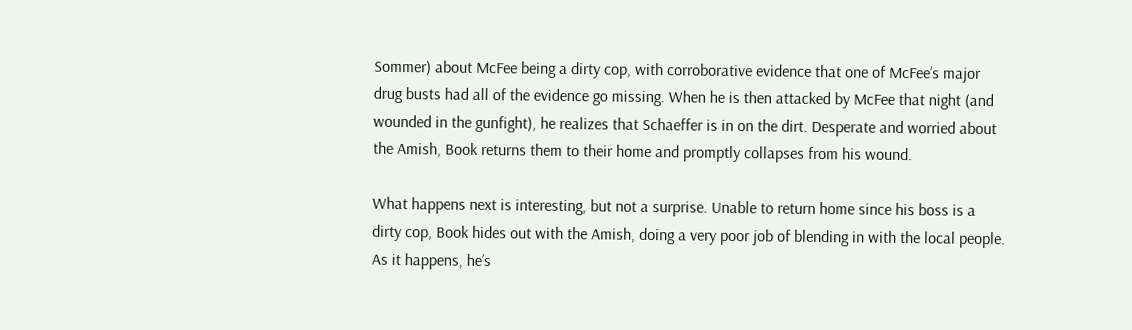Sommer) about McFee being a dirty cop, with corroborative evidence that one of McFee’s major drug busts had all of the evidence go missing. When he is then attacked by McFee that night (and wounded in the gunfight), he realizes that Schaeffer is in on the dirt. Desperate and worried about the Amish, Book returns them to their home and promptly collapses from his wound.

What happens next is interesting, but not a surprise. Unable to return home since his boss is a dirty cop, Book hides out with the Amish, doing a very poor job of blending in with the local people. As it happens, he’s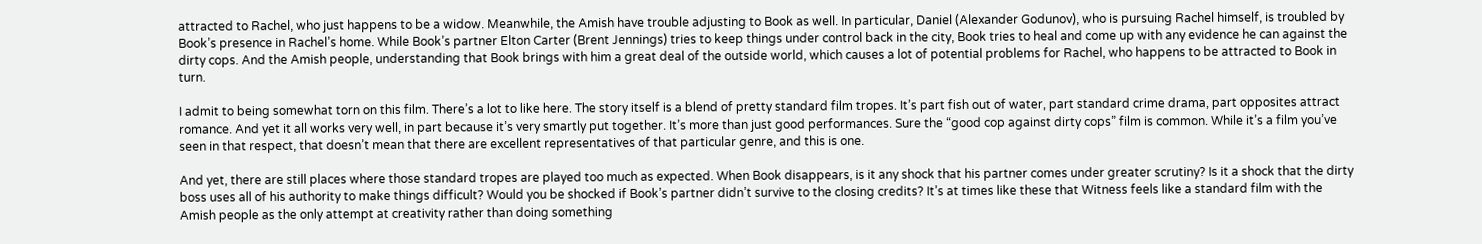attracted to Rachel, who just happens to be a widow. Meanwhile, the Amish have trouble adjusting to Book as well. In particular, Daniel (Alexander Godunov), who is pursuing Rachel himself, is troubled by Book’s presence in Rachel’s home. While Book’s partner Elton Carter (Brent Jennings) tries to keep things under control back in the city, Book tries to heal and come up with any evidence he can against the dirty cops. And the Amish people, understanding that Book brings with him a great deal of the outside world, which causes a lot of potential problems for Rachel, who happens to be attracted to Book in turn.

I admit to being somewhat torn on this film. There’s a lot to like here. The story itself is a blend of pretty standard film tropes. It’s part fish out of water, part standard crime drama, part opposites attract romance. And yet it all works very well, in part because it’s very smartly put together. It’s more than just good performances. Sure the “good cop against dirty cops” film is common. While it’s a film you’ve seen in that respect, that doesn’t mean that there are excellent representatives of that particular genre, and this is one.

And yet, there are still places where those standard tropes are played too much as expected. When Book disappears, is it any shock that his partner comes under greater scrutiny? Is it a shock that the dirty boss uses all of his authority to make things difficult? Would you be shocked if Book’s partner didn’t survive to the closing credits? It’s at times like these that Witness feels like a standard film with the Amish people as the only attempt at creativity rather than doing something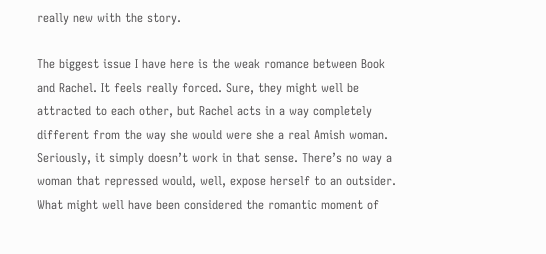really new with the story.

The biggest issue I have here is the weak romance between Book and Rachel. It feels really forced. Sure, they might well be attracted to each other, but Rachel acts in a way completely different from the way she would were she a real Amish woman. Seriously, it simply doesn’t work in that sense. There’s no way a woman that repressed would, well, expose herself to an outsider. What might well have been considered the romantic moment of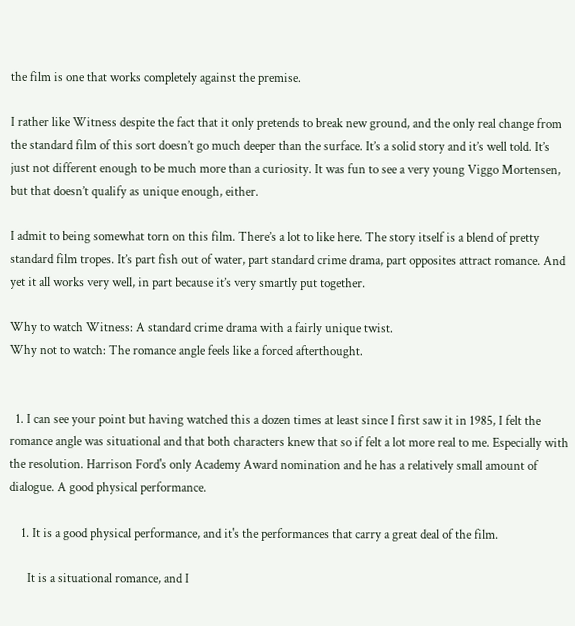the film is one that works completely against the premise.

I rather like Witness despite the fact that it only pretends to break new ground, and the only real change from the standard film of this sort doesn’t go much deeper than the surface. It’s a solid story and it’s well told. It’s just not different enough to be much more than a curiosity. It was fun to see a very young Viggo Mortensen, but that doesn’t qualify as unique enough, either.

I admit to being somewhat torn on this film. There’s a lot to like here. The story itself is a blend of pretty standard film tropes. It’s part fish out of water, part standard crime drama, part opposites attract romance. And yet it all works very well, in part because it’s very smartly put together.

Why to watch Witness: A standard crime drama with a fairly unique twist.
Why not to watch: The romance angle feels like a forced afterthought.


  1. I can see your point but having watched this a dozen times at least since I first saw it in 1985, I felt the romance angle was situational and that both characters knew that so if felt a lot more real to me. Especially with the resolution. Harrison Ford's only Academy Award nomination and he has a relatively small amount of dialogue. A good physical performance.

    1. It is a good physical performance, and it's the performances that carry a great deal of the film.

      It is a situational romance, and I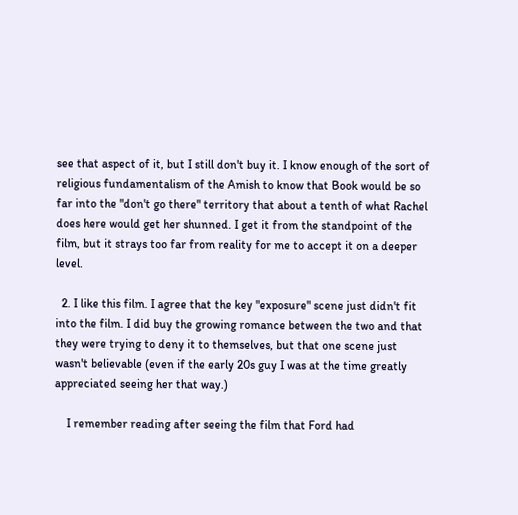see that aspect of it, but I still don't buy it. I know enough of the sort of religious fundamentalism of the Amish to know that Book would be so far into the "don't go there" territory that about a tenth of what Rachel does here would get her shunned. I get it from the standpoint of the film, but it strays too far from reality for me to accept it on a deeper level.

  2. I like this film. I agree that the key "exposure" scene just didn't fit into the film. I did buy the growing romance between the two and that they were trying to deny it to themselves, but that one scene just wasn't believable (even if the early 20s guy I was at the time greatly appreciated seeing her that way.)

    I remember reading after seeing the film that Ford had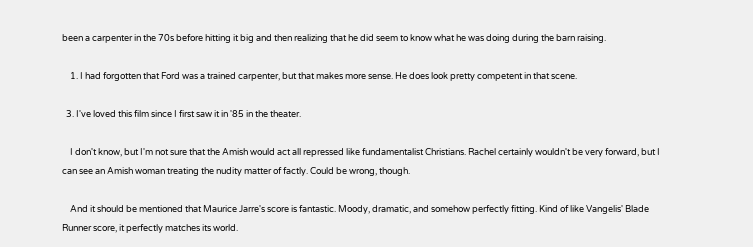been a carpenter in the 70s before hitting it big and then realizing that he did seem to know what he was doing during the barn raising.

    1. I had forgotten that Ford was a trained carpenter, but that makes more sense. He does look pretty competent in that scene.

  3. I've loved this film since I first saw it in '85 in the theater.

    I don't know, but I'm not sure that the Amish would act all repressed like fundamentalist Christians. Rachel certainly wouldn't be very forward, but I can see an Amish woman treating the nudity matter of factly. Could be wrong, though.

    And it should be mentioned that Maurice Jarre's score is fantastic. Moody, dramatic, and somehow perfectly fitting. Kind of like Vangelis' Blade Runner score, it perfectly matches its world.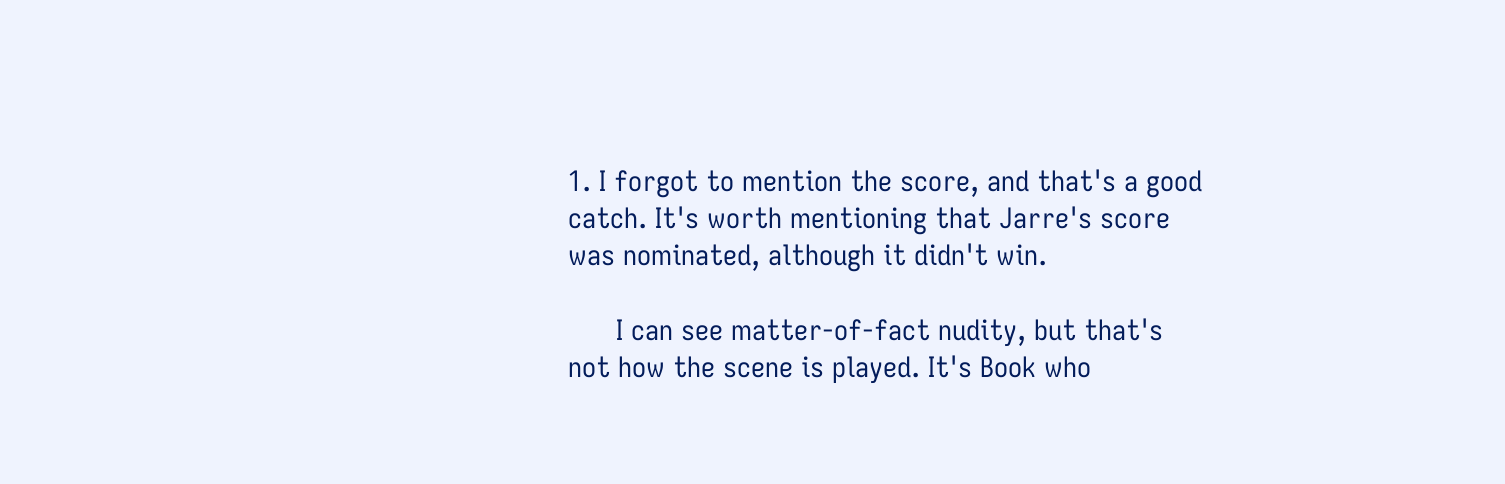1. I forgot to mention the score, and that's a good catch. It's worth mentioning that Jarre's score was nominated, although it didn't win.

      I can see matter-of-fact nudity, but that's not how the scene is played. It's Book who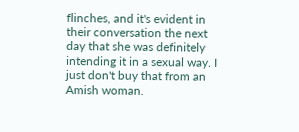flinches, and it's evident in their conversation the next day that she was definitely intending it in a sexual way. I just don't buy that from an Amish woman.